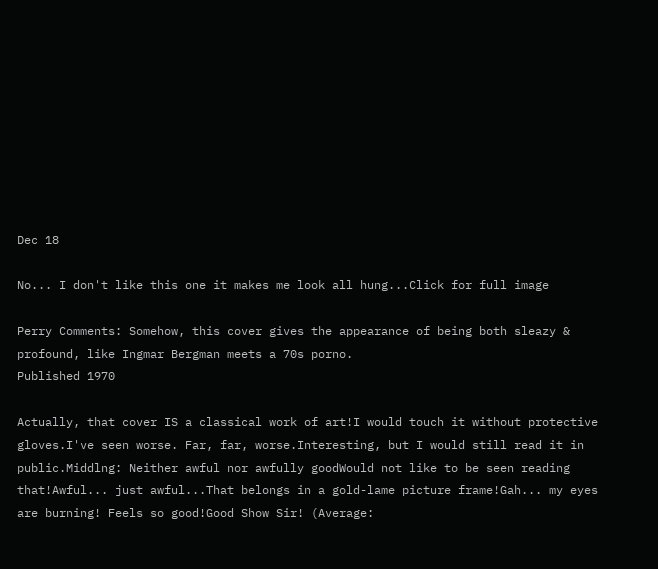Dec 18

No... I don't like this one it makes me look all hung...Click for full image

Perry Comments: Somehow, this cover gives the appearance of being both sleazy & profound, like Ingmar Bergman meets a 70s porno.
Published 1970

Actually, that cover IS a classical work of art!I would touch it without protective gloves.I've seen worse. Far, far, worse.Interesting, but I would still read it in public.Middlng: Neither awful nor awfully goodWould not like to be seen reading that!Awful... just awful...That belongs in a gold-lame picture frame!Gah... my eyes are burning! Feels so good!Good Show Sir! (Average: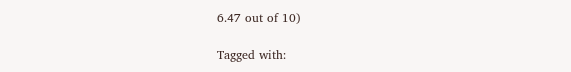6.47 out of 10)

Tagged with: